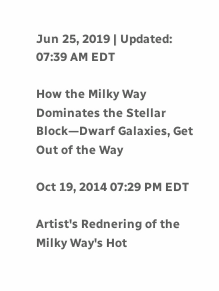Jun 25, 2019 | Updated: 07:39 AM EDT

How the Milky Way Dominates the Stellar Block—Dwarf Galaxies, Get Out of the Way

Oct 19, 2014 07:29 PM EDT

Artist's Rednering of the Milky Way's Hot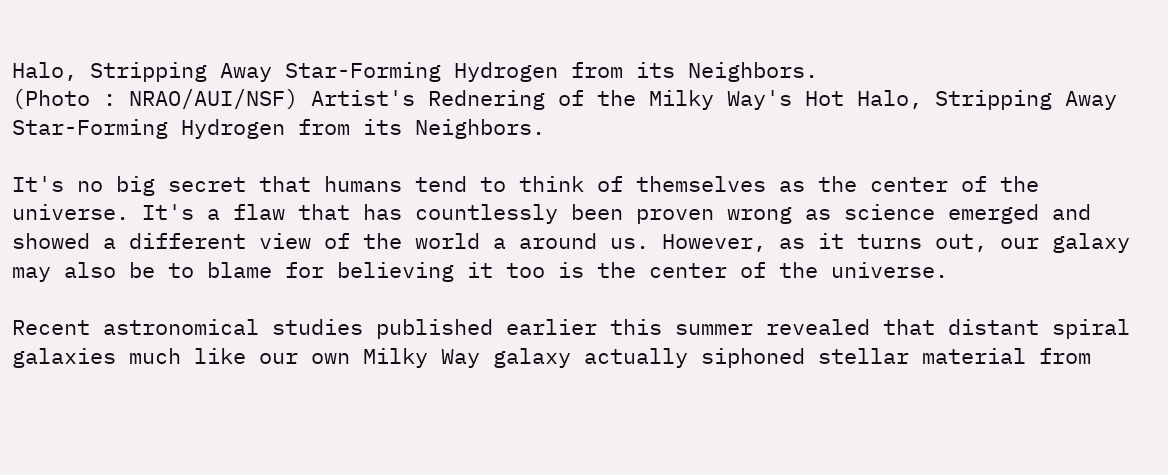Halo, Stripping Away Star-Forming Hydrogen from its Neighbors.
(Photo : NRAO/AUI/NSF) Artist's Rednering of the Milky Way's Hot Halo, Stripping Away Star-Forming Hydrogen from its Neighbors.

It's no big secret that humans tend to think of themselves as the center of the universe. It's a flaw that has countlessly been proven wrong as science emerged and showed a different view of the world a around us. However, as it turns out, our galaxy may also be to blame for believing it too is the center of the universe.

Recent astronomical studies published earlier this summer revealed that distant spiral galaxies much like our own Milky Way galaxy actually siphoned stellar material from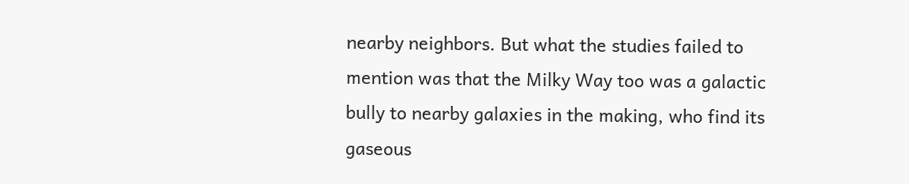nearby neighbors. But what the studies failed to mention was that the Milky Way too was a galactic bully to nearby galaxies in the making, who find its gaseous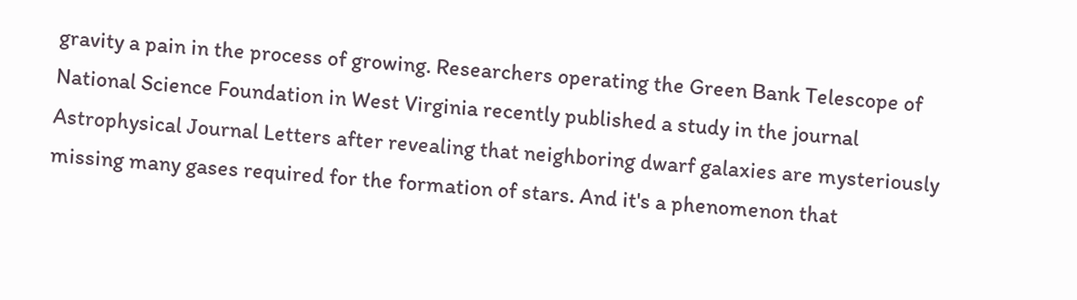gravity a pain in the process of growing. Researchers operating the Green Bank Telescope of National Science Foundation in West Virginia recently published a study in the journal Astrophysical Journal Letters after revealing that neighboring dwarf galaxies are mysteriously missing many gases required for the formation of stars. And it's a phenomenon that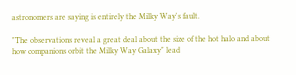astronomers are saying is entirely the Milky Way's fault.

"The observations reveal a great deal about the size of the hot halo and about how companions orbit the Milky Way Galaxy" lead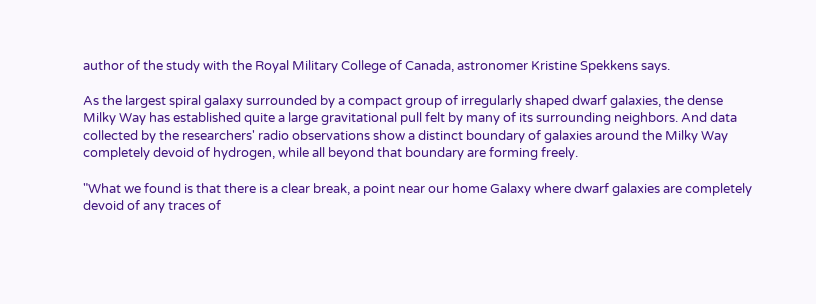author of the study with the Royal Military College of Canada, astronomer Kristine Spekkens says.

As the largest spiral galaxy surrounded by a compact group of irregularly shaped dwarf galaxies, the dense Milky Way has established quite a large gravitational pull felt by many of its surrounding neighbors. And data collected by the researchers' radio observations show a distinct boundary of galaxies around the Milky Way completely devoid of hydrogen, while all beyond that boundary are forming freely.

"What we found is that there is a clear break, a point near our home Galaxy where dwarf galaxies are completely devoid of any traces of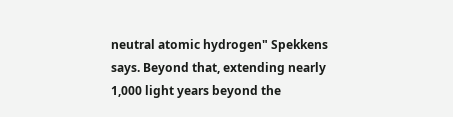neutral atomic hydrogen" Spekkens says. Beyond that, extending nearly 1,000 light years beyond the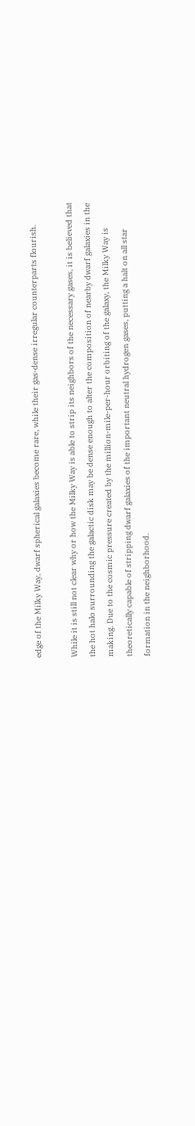edge of the Milky Way, dwarf spherical galaxies become rare, while their gas-dense irregular counterparts flourish.

While it is still not clear why or how the Milky Way is able to strip its neighbors of the necessary gases, it is believed that the hot halo surrounding the galactic disk may be dense enough to alter the composition of nearby dwarf galaxies in the making. Due to the cosmic pressure created by the million-mile-per-hour orbiting of the galaxy, the Milky Way is theoretically capable of stripping dwarf galaxies of the important neutral hydrogen gases, putting a halt on all star formation in the neighborhood.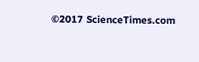©2017 ScienceTimes.com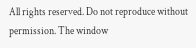All rights reserved. Do not reproduce without permission. The window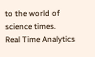to the world of science times.
Real Time Analytics